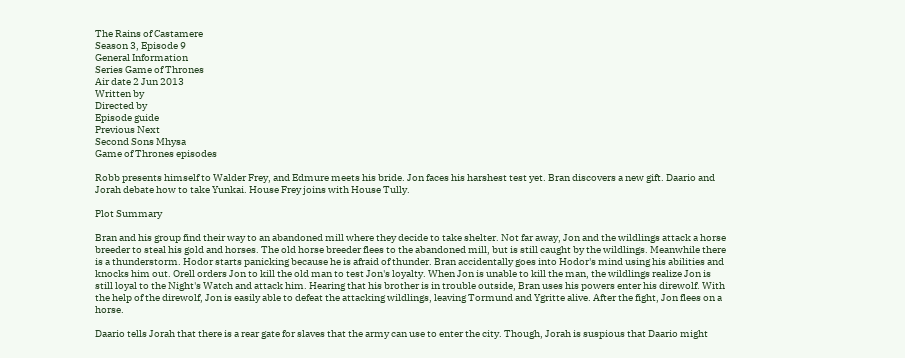The Rains of Castamere
Season 3, Episode 9
General Information
Series Game of Thrones
Air date 2 Jun 2013
Written by
Directed by
Episode guide
Previous Next
Second Sons Mhysa
Game of Thrones episodes

Robb presents himself to Walder Frey, and Edmure meets his bride. Jon faces his harshest test yet. Bran discovers a new gift. Daario and Jorah debate how to take Yunkai. House Frey joins with House Tully.

Plot Summary

Bran and his group find their way to an abandoned mill where they decide to take shelter. Not far away, Jon and the wildlings attack a horse breeder to steal his gold and horses. The old horse breeder flees to the abandoned mill, but is still caught by the wildlings. Meanwhile there is a thunderstorm. Hodor starts panicking because he is afraid of thunder. Bran accidentally goes into Hodor's mind using his abilities and knocks him out. Orell orders Jon to kill the old man to test Jon's loyalty. When Jon is unable to kill the man, the wildlings realize Jon is still loyal to the Night's Watch and attack him. Hearing that his brother is in trouble outside, Bran uses his powers enter his direwolf. With the help of the direwolf, Jon is easily able to defeat the attacking wildlings, leaving Tormund and Ygritte alive. After the fight, Jon flees on a horse.

Daario tells Jorah that there is a rear gate for slaves that the army can use to enter the city. Though, Jorah is suspious that Daario might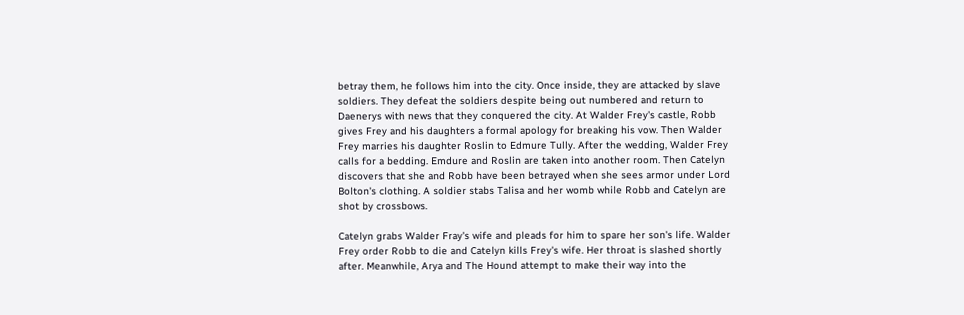betray them, he follows him into the city. Once inside, they are attacked by slave soldiers. They defeat the soldiers despite being out numbered and return to Daenerys with news that they conquered the city. At Walder Frey's castle, Robb gives Frey and his daughters a formal apology for breaking his vow. Then Walder Frey marries his daughter Roslin to Edmure Tully. After the wedding, Walder Frey calls for a bedding. Emdure and Roslin are taken into another room. Then Catelyn discovers that she and Robb have been betrayed when she sees armor under Lord Bolton's clothing. A soldier stabs Talisa and her womb while Robb and Catelyn are shot by crossbows.

Catelyn grabs Walder Fray's wife and pleads for him to spare her son's life. Walder Frey order Robb to die and Catelyn kills Frey's wife. Her throat is slashed shortly after. Meanwhile, Arya and The Hound attempt to make their way into the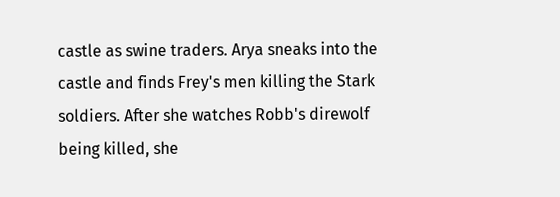castle as swine traders. Arya sneaks into the castle and finds Frey's men killing the Stark soldiers. After she watches Robb's direwolf being killed, she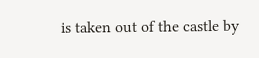is taken out of the castle by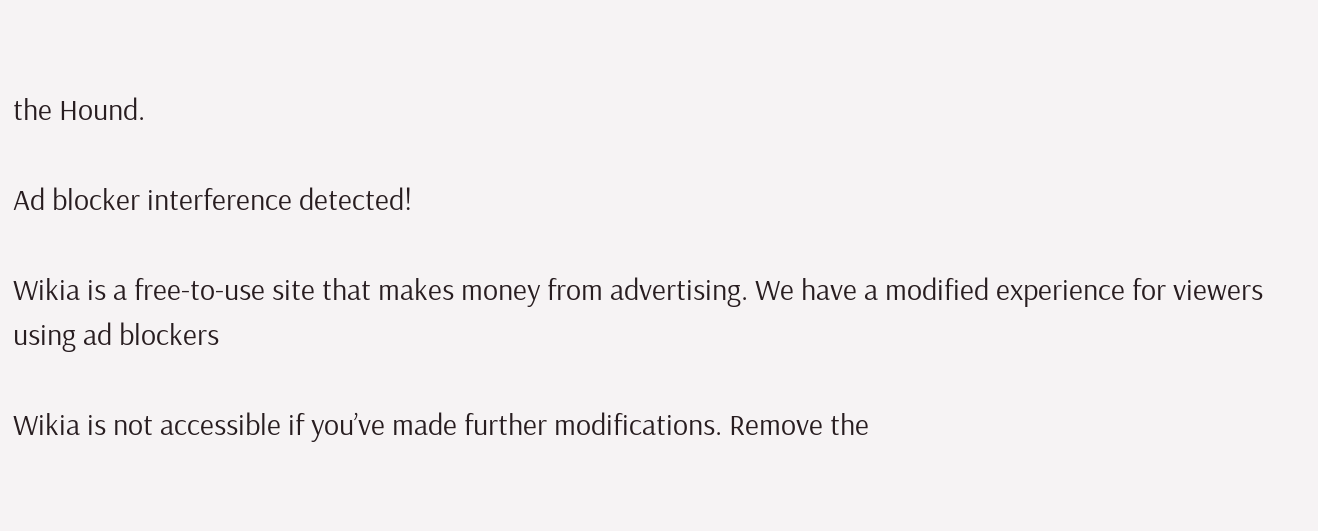the Hound.

Ad blocker interference detected!

Wikia is a free-to-use site that makes money from advertising. We have a modified experience for viewers using ad blockers

Wikia is not accessible if you’ve made further modifications. Remove the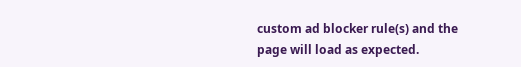custom ad blocker rule(s) and the page will load as expected.